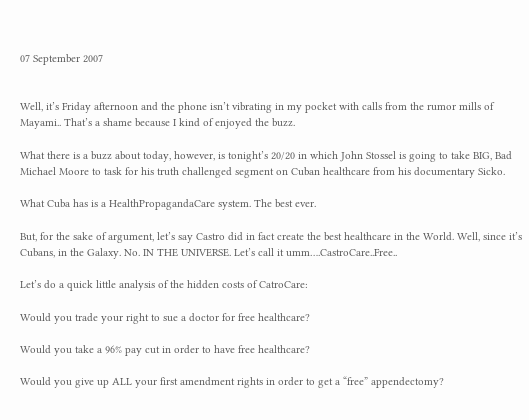07 September 2007


Well, it’s Friday afternoon and the phone isn’t vibrating in my pocket with calls from the rumor mills of Mayami.. That’s a shame because I kind of enjoyed the buzz.

What there is a buzz about today, however, is tonight’s 20/20 in which John Stossel is going to take BIG, Bad Michael Moore to task for his truth challenged segment on Cuban healthcare from his documentary Sicko.

What Cuba has is a HealthPropagandaCare system. The best ever.

But, for the sake of argument, let’s say Castro did in fact create the best healthcare in the World. Well, since it’s Cubans, in the Galaxy. No. IN THE UNIVERSE. Let’s call it umm….CastroCare..Free..

Let’s do a quick little analysis of the hidden costs of CatroCare:

Would you trade your right to sue a doctor for free healthcare?

Would you take a 96% pay cut in order to have free healthcare?

Would you give up ALL your first amendment rights in order to get a “free” appendectomy?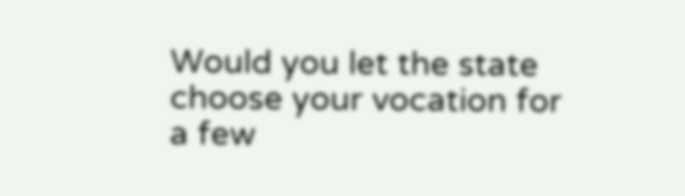Would you let the state choose your vocation for a few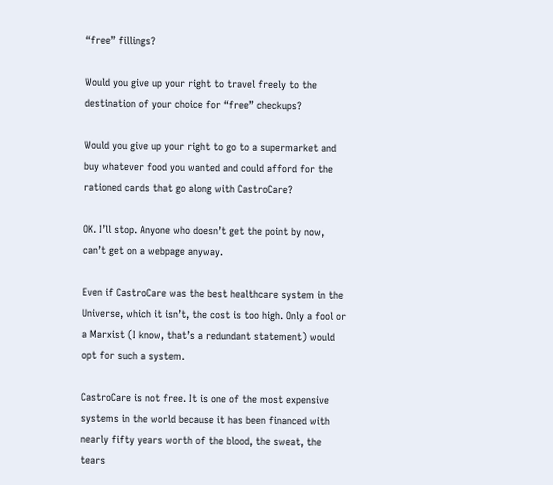“free” fillings?

Would you give up your right to travel freely to the destination of your choice for “free” checkups?

Would you give up your right to go to a supermarket and buy whatever food you wanted and could afford for the rationed cards that go along with CastroCare?

OK. I’ll stop. Anyone who doesn’t get the point by now, can’t get on a webpage anyway.

Even if CastroCare was the best healthcare system in the Universe, which it isn’t, the cost is too high. Only a fool or a Marxist (I know, that’s a redundant statement) would opt for such a system.

CastroCare is not free. It is one of the most expensive systems in the world because it has been financed with nearly fifty years worth of the blood, the sweat, the tears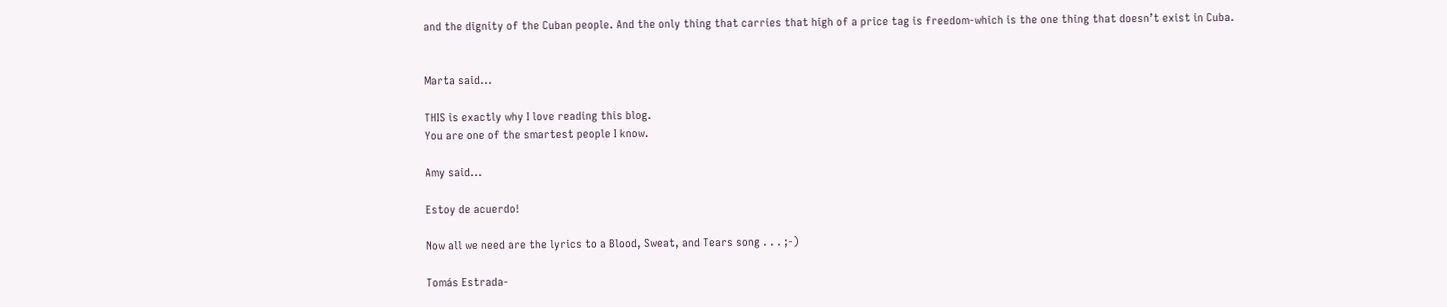and the dignity of the Cuban people. And the only thing that carries that high of a price tag is freedom-which is the one thing that doesn’t exist in Cuba.


Marta said...

THIS is exactly why I love reading this blog.
You are one of the smartest people I know.

Amy said...

Estoy de acuerdo!

Now all we need are the lyrics to a Blood, Sweat, and Tears song . . . ;-)

Tomás Estrada-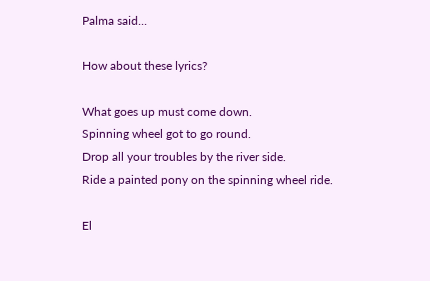Palma said...

How about these lyrics?

What goes up must come down.
Spinning wheel got to go round.
Drop all your troubles by the river side.
Ride a painted pony on the spinning wheel ride.

El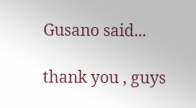Gusano said...

thank you , guys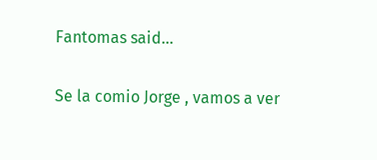Fantomas said...

Se la comio Jorge , vamos a ver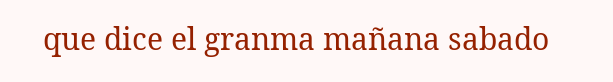que dice el granma mañana sabado